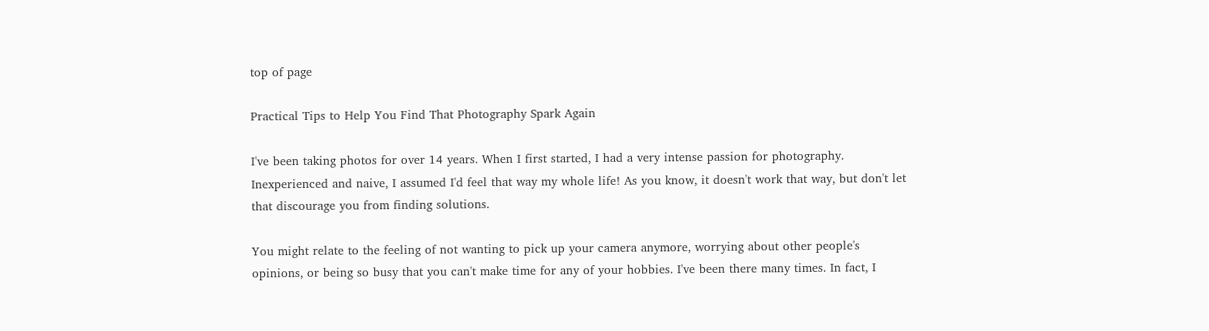top of page

Practical Tips to Help You Find That Photography Spark Again

I've been taking photos for over 14 years. When I first started, I had a very intense passion for photography. Inexperienced and naive, I assumed I'd feel that way my whole life! As you know, it doesn't work that way, but don't let that discourage you from finding solutions.

You might relate to the feeling of not wanting to pick up your camera anymore, worrying about other people's opinions, or being so busy that you can't make time for any of your hobbies. I've been there many times. In fact, I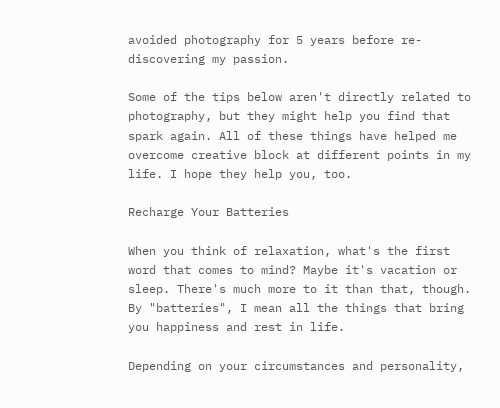avoided photography for 5 years before re-discovering my passion.

Some of the tips below aren't directly related to photography, but they might help you find that spark again. All of these things have helped me overcome creative block at different points in my life. I hope they help you, too.

Recharge Your Batteries

When you think of relaxation, what's the first word that comes to mind? Maybe it's vacation or sleep. There's much more to it than that, though. By "batteries", I mean all the things that bring you happiness and rest in life.

Depending on your circumstances and personality,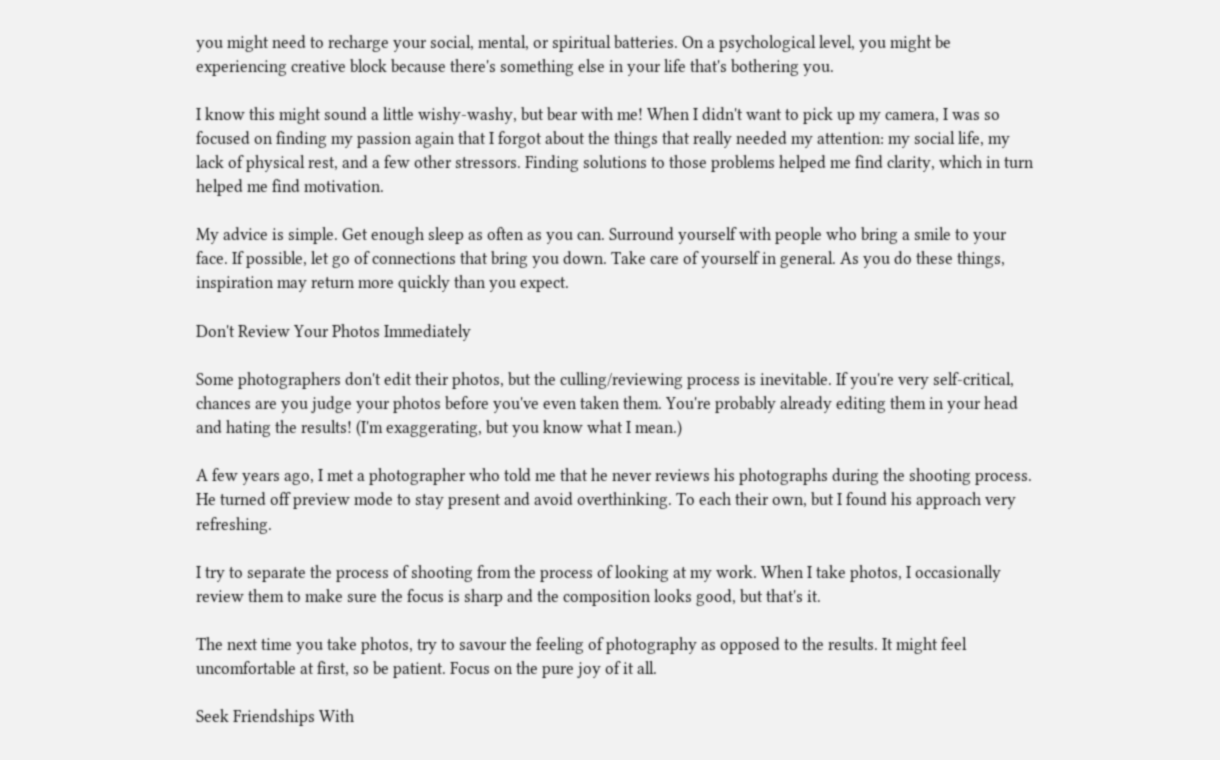you might need to recharge your social, mental, or spiritual batteries. On a psychological level, you might be experiencing creative block because there's something else in your life that's bothering you.

I know this might sound a little wishy-washy, but bear with me! When I didn't want to pick up my camera, I was so focused on finding my passion again that I forgot about the things that really needed my attention: my social life, my lack of physical rest, and a few other stressors. Finding solutions to those problems helped me find clarity, which in turn helped me find motivation.

My advice is simple. Get enough sleep as often as you can. Surround yourself with people who bring a smile to your face. If possible, let go of connections that bring you down. Take care of yourself in general. As you do these things, inspiration may return more quickly than you expect.

Don't Review Your Photos Immediately

Some photographers don't edit their photos, but the culling/reviewing process is inevitable. If you're very self-critical, chances are you judge your photos before you've even taken them. You're probably already editing them in your head and hating the results! (I'm exaggerating, but you know what I mean.)

A few years ago, I met a photographer who told me that he never reviews his photographs during the shooting process. He turned off preview mode to stay present and avoid overthinking. To each their own, but I found his approach very refreshing.

I try to separate the process of shooting from the process of looking at my work. When I take photos, I occasionally review them to make sure the focus is sharp and the composition looks good, but that's it.

The next time you take photos, try to savour the feeling of photography as opposed to the results. It might feel uncomfortable at first, so be patient. Focus on the pure joy of it all.

Seek Friendships With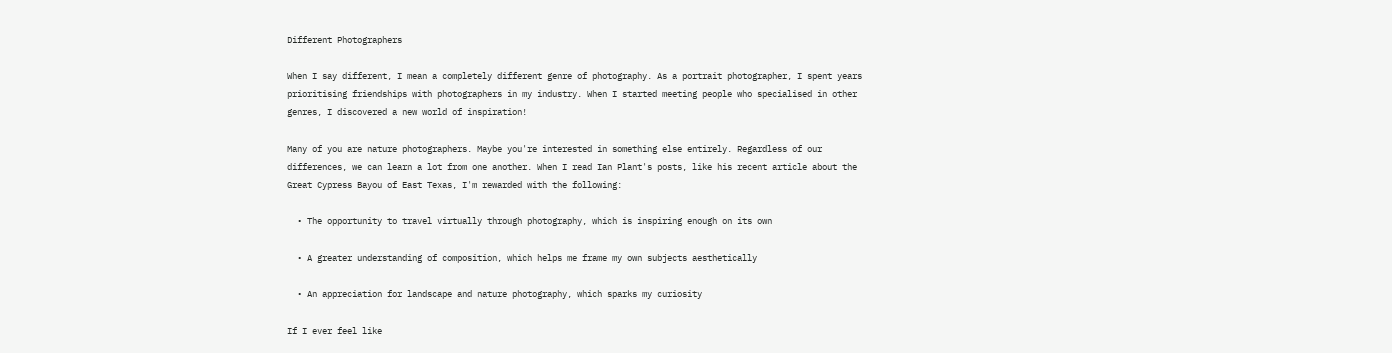Different Photographers

When I say different, I mean a completely different genre of photography. As a portrait photographer, I spent years prioritising friendships with photographers in my industry. When I started meeting people who specialised in other genres, I discovered a new world of inspiration!

Many of you are nature photographers. Maybe you're interested in something else entirely. Regardless of our differences, we can learn a lot from one another. When I read Ian Plant's posts, like his recent article about the Great Cypress Bayou of East Texas, I'm rewarded with the following:

  • The opportunity to travel virtually through photography, which is inspiring enough on its own

  • A greater understanding of composition, which helps me frame my own subjects aesthetically

  • An appreciation for landscape and nature photography, which sparks my curiosity

If I ever feel like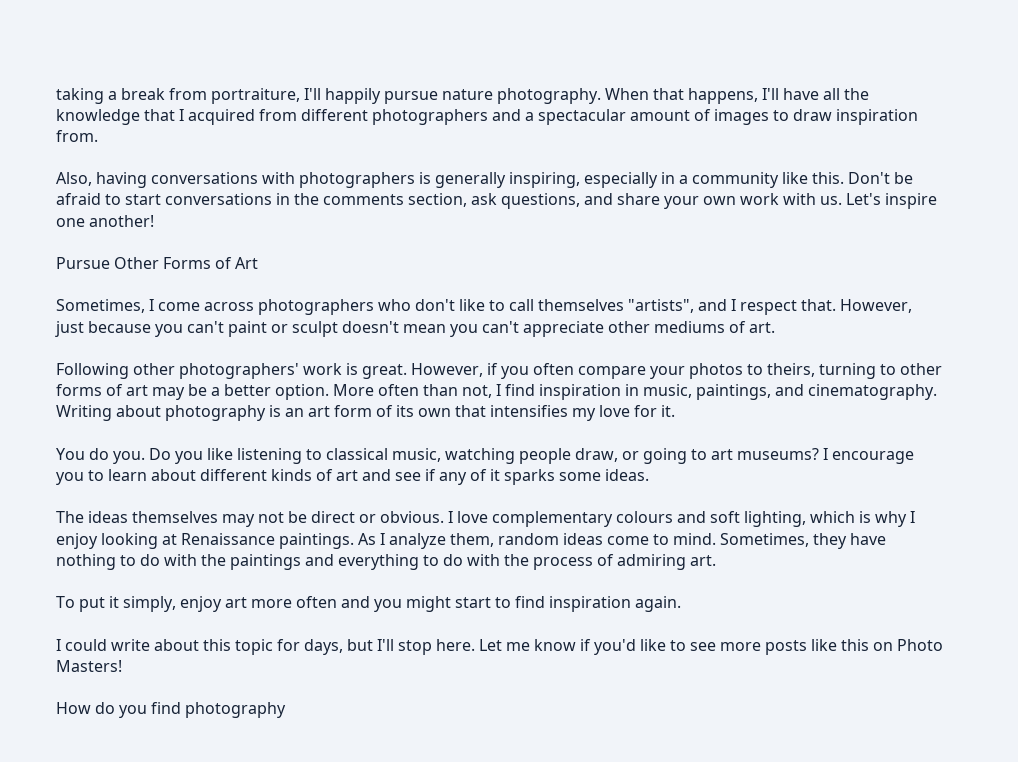taking a break from portraiture, I'll happily pursue nature photography. When that happens, I'll have all the knowledge that I acquired from different photographers and a spectacular amount of images to draw inspiration from.

Also, having conversations with photographers is generally inspiring, especially in a community like this. Don't be afraid to start conversations in the comments section, ask questions, and share your own work with us. Let's inspire one another!

Pursue Other Forms of Art

Sometimes, I come across photographers who don't like to call themselves "artists", and I respect that. However, just because you can't paint or sculpt doesn't mean you can't appreciate other mediums of art.

Following other photographers' work is great. However, if you often compare your photos to theirs, turning to other forms of art may be a better option. More often than not, I find inspiration in music, paintings, and cinematography. Writing about photography is an art form of its own that intensifies my love for it.

You do you. Do you like listening to classical music, watching people draw, or going to art museums? I encourage you to learn about different kinds of art and see if any of it sparks some ideas.

The ideas themselves may not be direct or obvious. I love complementary colours and soft lighting, which is why I enjoy looking at Renaissance paintings. As I analyze them, random ideas come to mind. Sometimes, they have nothing to do with the paintings and everything to do with the process of admiring art.

To put it simply, enjoy art more often and you might start to find inspiration again.

I could write about this topic for days, but I'll stop here. Let me know if you'd like to see more posts like this on Photo Masters!

How do you find photography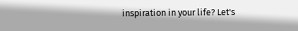inspiration in your life? Let's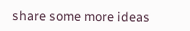share some more ideas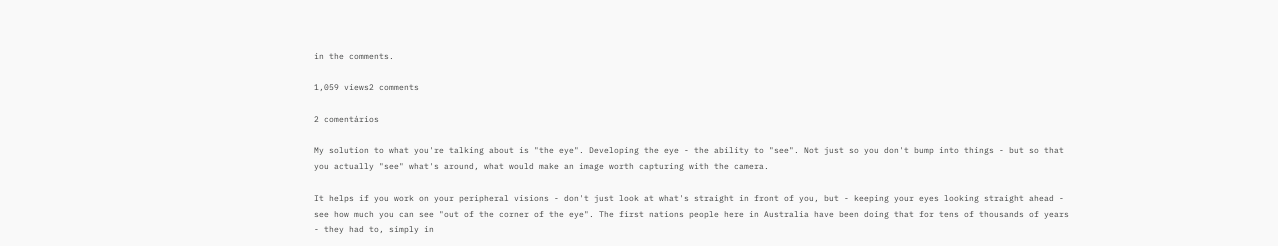in the comments.

1,059 views2 comments

2 comentários

My solution to what you're talking about is "the eye". Developing the eye - the ability to "see". Not just so you don't bump into things - but so that you actually "see" what's around, what would make an image worth capturing with the camera.

It helps if you work on your peripheral visions - don't just look at what's straight in front of you, but - keeping your eyes looking straight ahead - see how much you can see "out of the corner of the eye". The first nations people here in Australia have been doing that for tens of thousands of years - they had to, simply in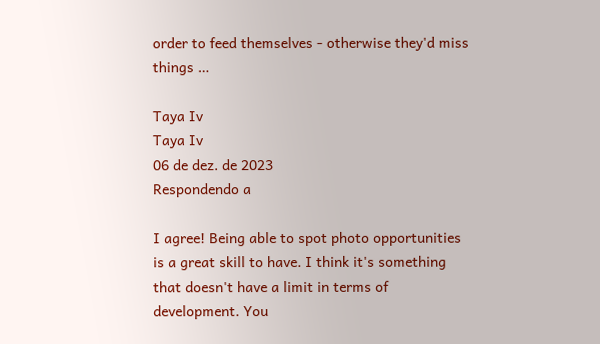order to feed themselves - otherwise they'd miss things …

Taya Iv
Taya Iv
06 de dez. de 2023
Respondendo a

I agree! Being able to spot photo opportunities is a great skill to have. I think it's something that doesn't have a limit in terms of development. You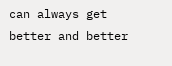can always get better and better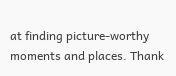at finding picture-worthy moments and places. Thank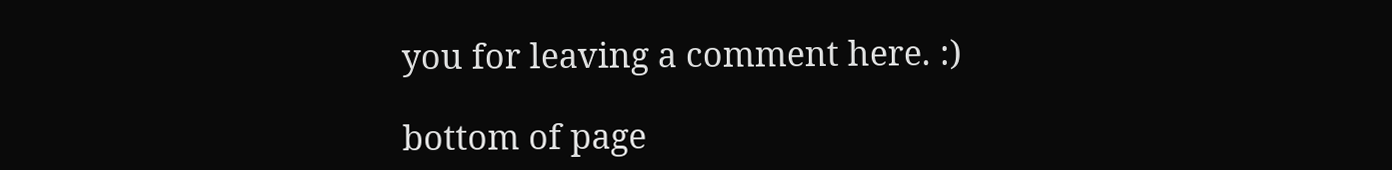you for leaving a comment here. :)

bottom of page